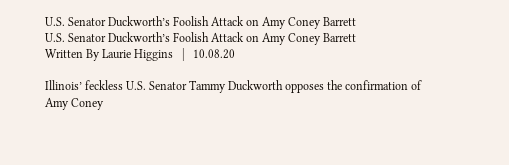U.S. Senator Duckworth’s Foolish Attack on Amy Coney Barrett
U.S. Senator Duckworth’s Foolish Attack on Amy Coney Barrett
Written By Laurie Higgins   |   10.08.20

Illinois’ feckless U.S. Senator Tammy Duckworth opposes the confirmation of Amy Coney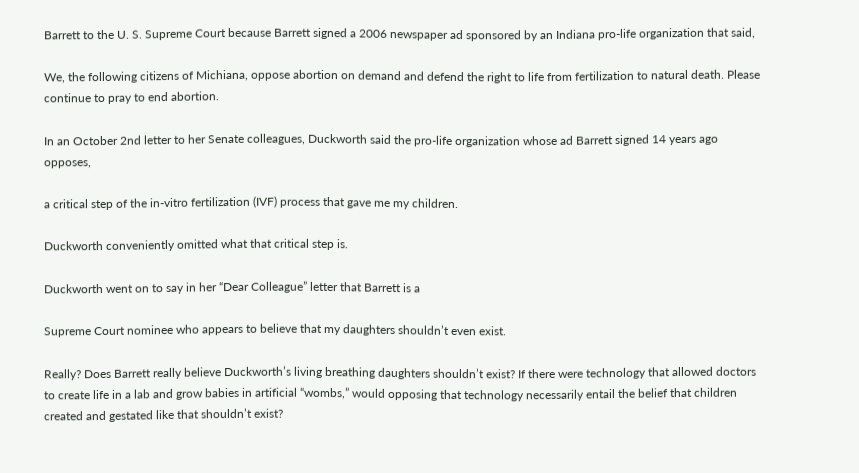Barrett to the U. S. Supreme Court because Barrett signed a 2006 newspaper ad sponsored by an Indiana pro-life organization that said,

We, the following citizens of Michiana, oppose abortion on demand and defend the right to life from fertilization to natural death. Please continue to pray to end abortion.

In an October 2nd letter to her Senate colleagues, Duckworth said the pro-life organization whose ad Barrett signed 14 years ago opposes,

a critical step of the in-vitro fertilization (IVF) process that gave me my children.

Duckworth conveniently omitted what that critical step is.

Duckworth went on to say in her “Dear Colleague” letter that Barrett is a

Supreme Court nominee who appears to believe that my daughters shouldn’t even exist.

Really? Does Barrett really believe Duckworth’s living breathing daughters shouldn’t exist? If there were technology that allowed doctors to create life in a lab and grow babies in artificial “wombs,” would opposing that technology necessarily entail the belief that children created and gestated like that shouldn’t exist?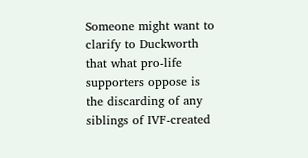Someone might want to clarify to Duckworth that what pro-life supporters oppose is the discarding of any siblings of IVF-created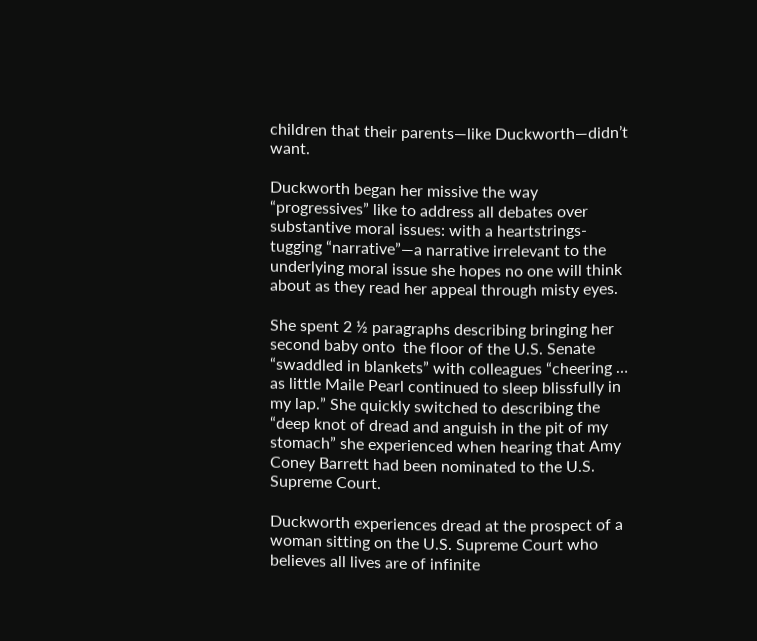children that their parents—like Duckworth—didn’t want.

Duckworth began her missive the way “progressives” like to address all debates over substantive moral issues: with a heartstrings-tugging “narrative”—a narrative irrelevant to the underlying moral issue she hopes no one will think about as they read her appeal through misty eyes.

She spent 2 ½ paragraphs describing bringing her second baby onto  the floor of the U.S. Senate “swaddled in blankets” with colleagues “cheering … as little Maile Pearl continued to sleep blissfully in my lap.” She quickly switched to describing the “deep knot of dread and anguish in the pit of my stomach” she experienced when hearing that Amy Coney Barrett had been nominated to the U.S. Supreme Court.

Duckworth experiences dread at the prospect of a woman sitting on the U.S. Supreme Court who believes all lives are of infinite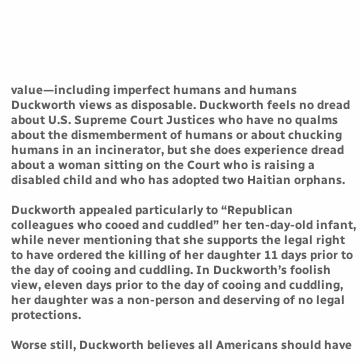value—including imperfect humans and humans Duckworth views as disposable. Duckworth feels no dread about U.S. Supreme Court Justices who have no qualms about the dismemberment of humans or about chucking humans in an incinerator, but she does experience dread about a woman sitting on the Court who is raising a disabled child and who has adopted two Haitian orphans.

Duckworth appealed particularly to “Republican colleagues who cooed and cuddled” her ten-day-old infant, while never mentioning that she supports the legal right to have ordered the killing of her daughter 11 days prior to the day of cooing and cuddling. In Duckworth’s foolish view, eleven days prior to the day of cooing and cuddling, her daughter was a non-person and deserving of no legal protections.

Worse still, Duckworth believes all Americans should have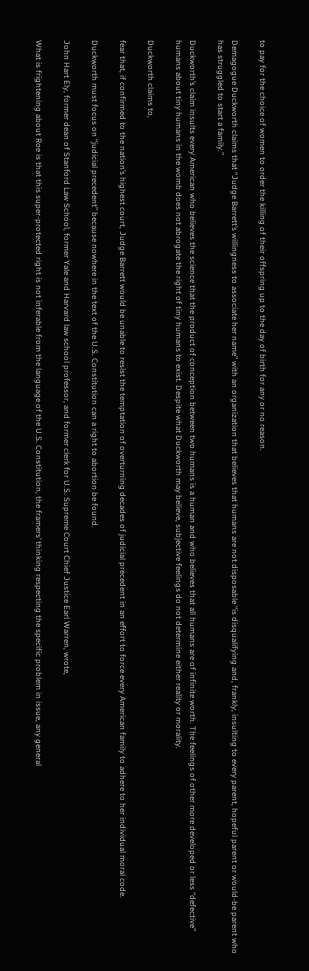to pay for the choice of women to order the killing of their offspring up to the day of birth for any or no reason.

Demagogue Duckworth claims that “Judge Barrett’s willingness to associate her name” with an organization that believes that humans are not disposable “is disqualifying and, frankly, insulting to every parent, hopeful parent or would-be parent who has struggled to start a family.”

Duckworth’s claim insults every American who believes the science that the product of conception between two humans is a human and who believes that all humans are of infinite worth. The feelings of other more developed or less “defective” humans about tiny humans in the womb does not abrogate the right of tiny humans to exist. Despite what Duckworth may believe, subjective feelings do not determine either reality or morality.

Duckworth claims to,

fear that, if confirmed to the nation’s highest court, Judge Barrett would be unable to resist the temptation of overturning decades of judicial precedent in an effort to force every American family to adhere to her individual moral code.

Duckworth must focus on “judicial precedent” because nowhere in the text of the U.S. Constitution can a right to abortion be found.

John Hart Ely, former dean of Stanford Law School, former Yale and Harvard law school professor, and former clerk for U.S. Supreme Court Chief Justice Earl Warren, wrote,

What is frightening about Roe is that this super-protected right is not inferable from the language of the U.S. Constitution, the framers’ thinking respecting the specific problem in issue, any general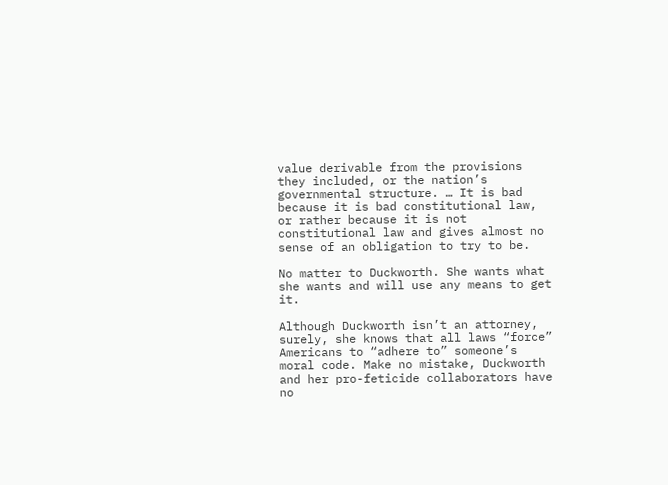value derivable from the provisions they included, or the nation’s governmental structure. … It is bad because it is bad constitutional law, or rather because it is not constitutional law and gives almost no sense of an obligation to try to be.

No matter to Duckworth. She wants what she wants and will use any means to get it.

Although Duckworth isn’t an attorney, surely, she knows that all laws “force” Americans to “adhere to” someone’s moral code. Make no mistake, Duckworth and her pro-feticide collaborators have no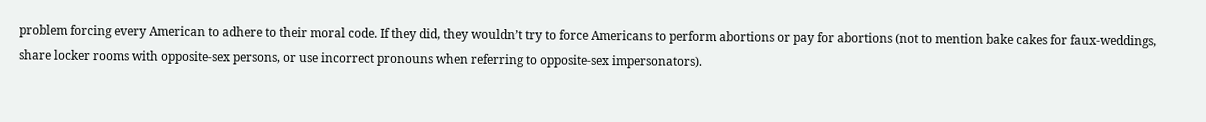problem forcing every American to adhere to their moral code. If they did, they wouldn’t try to force Americans to perform abortions or pay for abortions (not to mention bake cakes for faux-weddings, share locker rooms with opposite-sex persons, or use incorrect pronouns when referring to opposite-sex impersonators).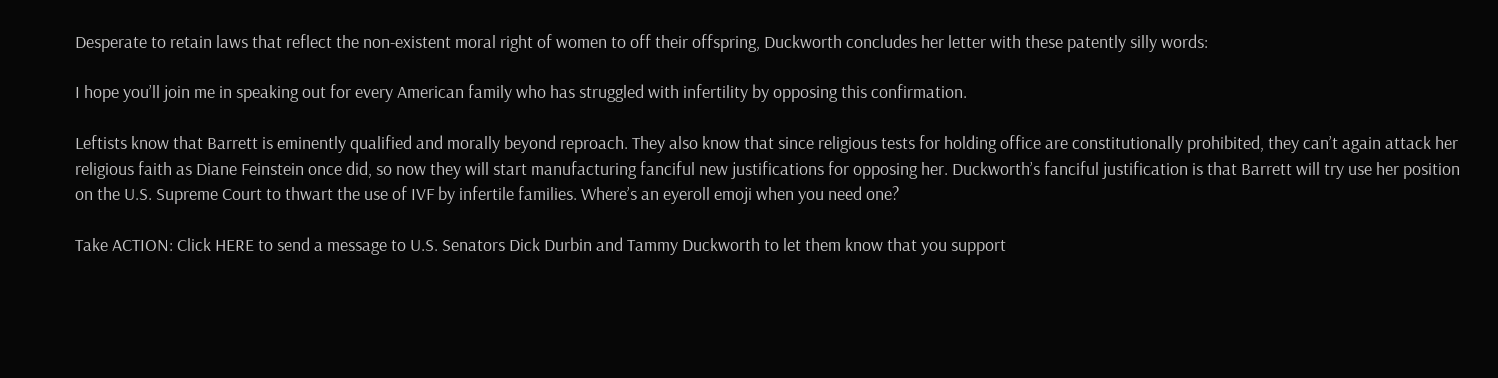Desperate to retain laws that reflect the non-existent moral right of women to off their offspring, Duckworth concludes her letter with these patently silly words:

I hope you’ll join me in speaking out for every American family who has struggled with infertility by opposing this confirmation.

Leftists know that Barrett is eminently qualified and morally beyond reproach. They also know that since religious tests for holding office are constitutionally prohibited, they can’t again attack her religious faith as Diane Feinstein once did, so now they will start manufacturing fanciful new justifications for opposing her. Duckworth’s fanciful justification is that Barrett will try use her position on the U.S. Supreme Court to thwart the use of IVF by infertile families. Where’s an eyeroll emoji when you need one?

Take ACTION: Click HERE to send a message to U.S. Senators Dick Durbin and Tammy Duckworth to let them know that you support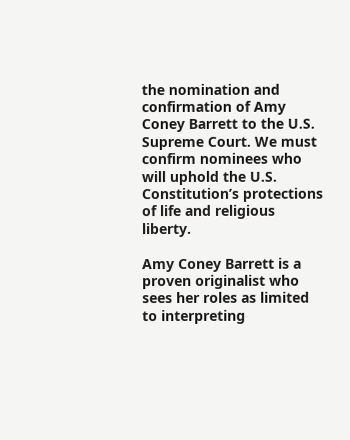the nomination and confirmation of Amy Coney Barrett to the U.S. Supreme Court. We must confirm nominees who will uphold the U.S. Constitution’s protections of life and religious liberty.

Amy Coney Barrett is a proven originalist who sees her roles as limited to interpreting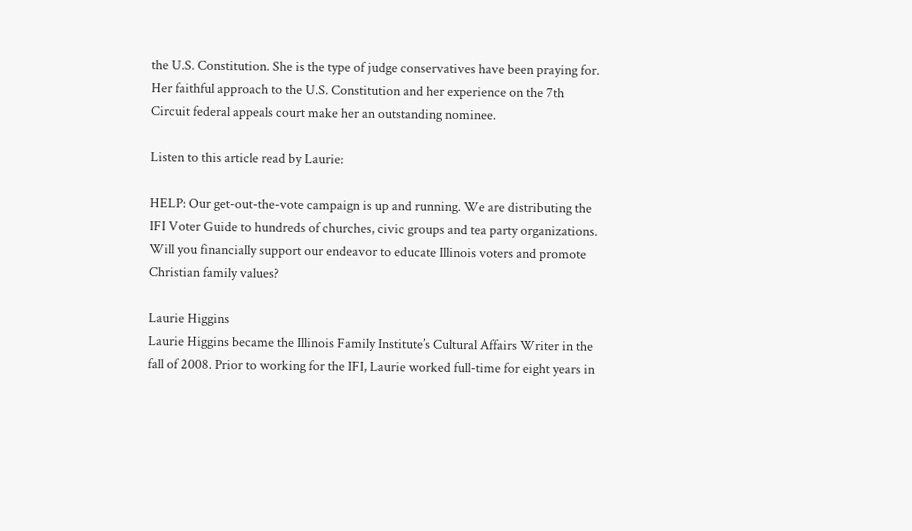the U.S. Constitution. She is the type of judge conservatives have been praying for. Her faithful approach to the U.S. Constitution and her experience on the 7th Circuit federal appeals court make her an outstanding nominee.

Listen to this article read by Laurie:

HELP: Our get-out-the-vote campaign is up and running. We are distributing the IFI Voter Guide to hundreds of churches, civic groups and tea party organizations. Will you financially support our endeavor to educate Illinois voters and promote Christian family values?

Laurie Higgins
Laurie Higgins became the Illinois Family Institute’s Cultural Affairs Writer in the fall of 2008. Prior to working for the IFI, Laurie worked full-time for eight years in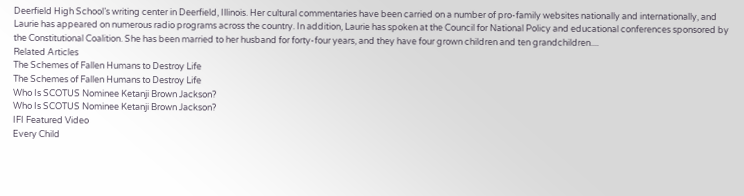Deerfield High School’s writing center in Deerfield, Illinois. Her cultural commentaries have been carried on a number of pro-family websites nationally and internationally, and Laurie has appeared on numerous radio programs across the country. In addition, Laurie has spoken at the Council for National Policy and educational conferences sponsored by the Constitutional Coalition. She has been married to her husband for forty-four years, and they have four grown children and ten grandchildren....
Related Articles
The Schemes of Fallen Humans to Destroy Life
The Schemes of Fallen Humans to Destroy Life
Who Is SCOTUS Nominee Ketanji Brown Jackson?
Who Is SCOTUS Nominee Ketanji Brown Jackson?
IFI Featured Video
Every Child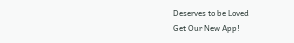Deserves to be Loved
Get Our New App!